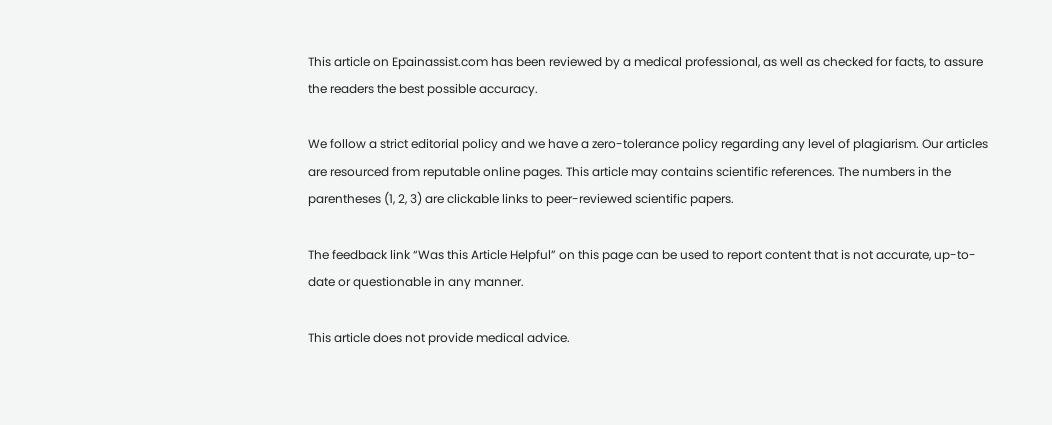This article on Epainassist.com has been reviewed by a medical professional, as well as checked for facts, to assure the readers the best possible accuracy.

We follow a strict editorial policy and we have a zero-tolerance policy regarding any level of plagiarism. Our articles are resourced from reputable online pages. This article may contains scientific references. The numbers in the parentheses (1, 2, 3) are clickable links to peer-reviewed scientific papers.

The feedback link “Was this Article Helpful” on this page can be used to report content that is not accurate, up-to-date or questionable in any manner.

This article does not provide medical advice.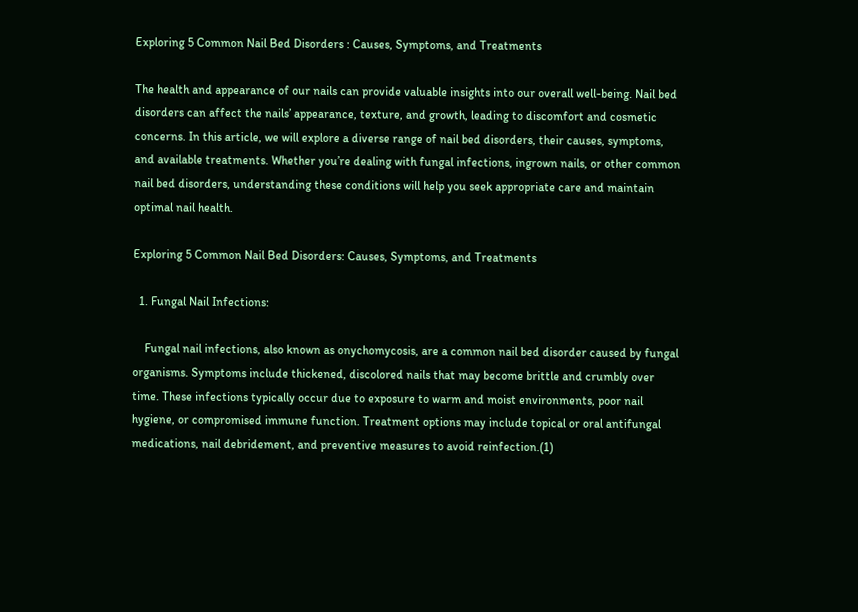Exploring 5 Common Nail Bed Disorders : Causes, Symptoms, and Treatments

The health and appearance of our nails can provide valuable insights into our overall well-being. Nail bed disorders can affect the nails’ appearance, texture, and growth, leading to discomfort and cosmetic concerns. In this article, we will explore a diverse range of nail bed disorders, their causes, symptoms, and available treatments. Whether you’re dealing with fungal infections, ingrown nails, or other common nail bed disorders, understanding these conditions will help you seek appropriate care and maintain optimal nail health.

Exploring 5 Common Nail Bed Disorders: Causes, Symptoms, and Treatments

  1. Fungal Nail Infections:

    Fungal nail infections, also known as onychomycosis, are a common nail bed disorder caused by fungal organisms. Symptoms include thickened, discolored nails that may become brittle and crumbly over time. These infections typically occur due to exposure to warm and moist environments, poor nail hygiene, or compromised immune function. Treatment options may include topical or oral antifungal medications, nail debridement, and preventive measures to avoid reinfection.(1)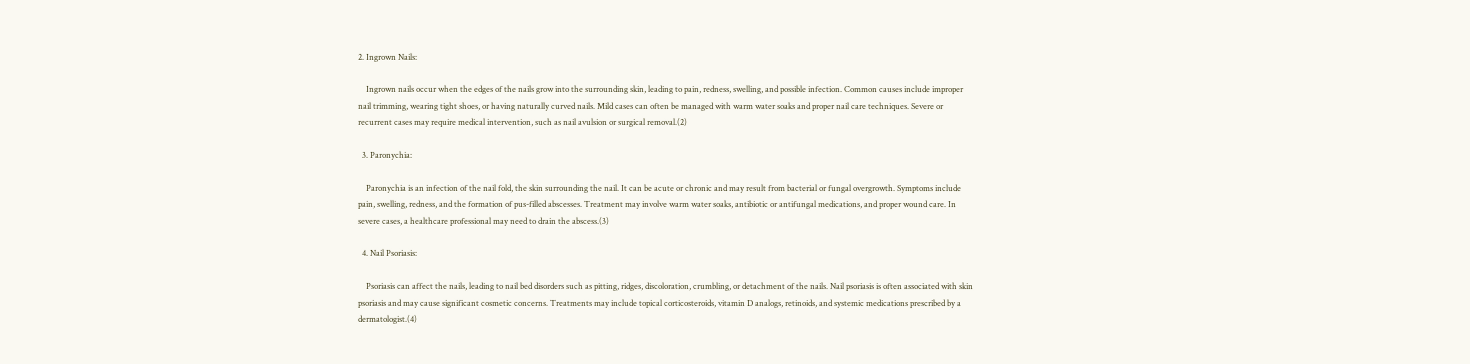2. Ingrown Nails:

    Ingrown nails occur when the edges of the nails grow into the surrounding skin, leading to pain, redness, swelling, and possible infection. Common causes include improper nail trimming, wearing tight shoes, or having naturally curved nails. Mild cases can often be managed with warm water soaks and proper nail care techniques. Severe or recurrent cases may require medical intervention, such as nail avulsion or surgical removal.(2)

  3. Paronychia:

    Paronychia is an infection of the nail fold, the skin surrounding the nail. It can be acute or chronic and may result from bacterial or fungal overgrowth. Symptoms include pain, swelling, redness, and the formation of pus-filled abscesses. Treatment may involve warm water soaks, antibiotic or antifungal medications, and proper wound care. In severe cases, a healthcare professional may need to drain the abscess.(3)

  4. Nail Psoriasis:

    Psoriasis can affect the nails, leading to nail bed disorders such as pitting, ridges, discoloration, crumbling, or detachment of the nails. Nail psoriasis is often associated with skin psoriasis and may cause significant cosmetic concerns. Treatments may include topical corticosteroids, vitamin D analogs, retinoids, and systemic medications prescribed by a dermatologist.(4)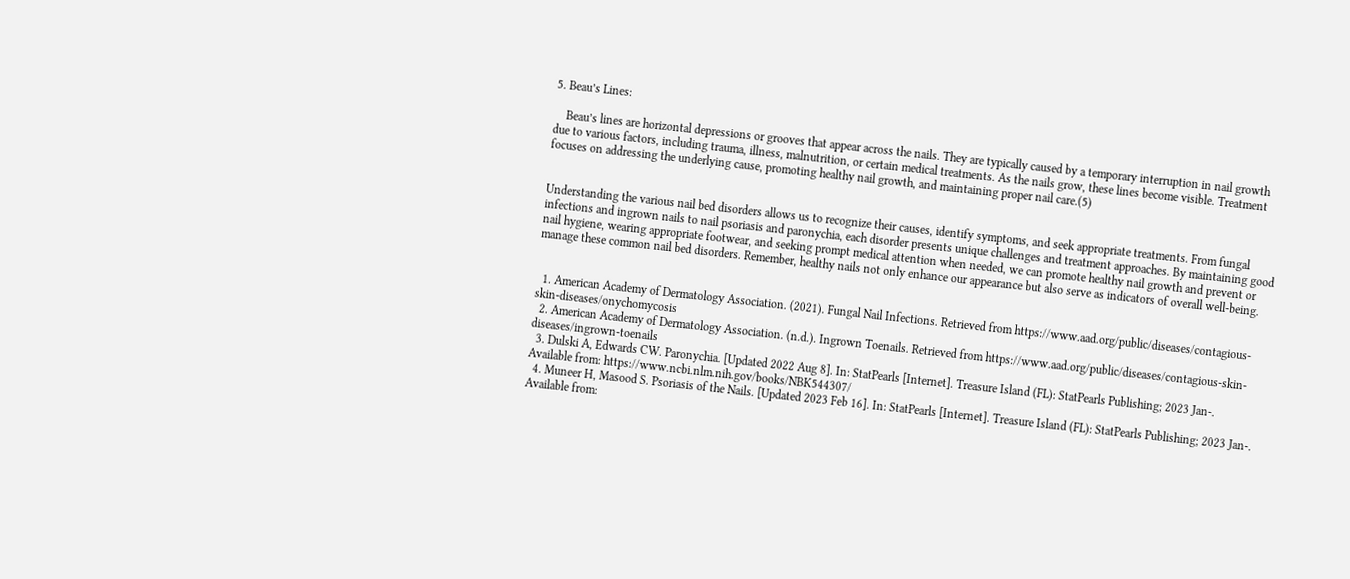5. Beau’s Lines:

    Beau’s lines are horizontal depressions or grooves that appear across the nails. They are typically caused by a temporary interruption in nail growth due to various factors, including trauma, illness, malnutrition, or certain medical treatments. As the nails grow, these lines become visible. Treatment focuses on addressing the underlying cause, promoting healthy nail growth, and maintaining proper nail care.(5)


Understanding the various nail bed disorders allows us to recognize their causes, identify symptoms, and seek appropriate treatments. From fungal infections and ingrown nails to nail psoriasis and paronychia, each disorder presents unique challenges and treatment approaches. By maintaining good nail hygiene, wearing appropriate footwear, and seeking prompt medical attention when needed, we can promote healthy nail growth and prevent or manage these common nail bed disorders. Remember, healthy nails not only enhance our appearance but also serve as indicators of overall well-being.


  1. American Academy of Dermatology Association. (2021). Fungal Nail Infections. Retrieved from https://www.aad.org/public/diseases/contagious-skin-diseases/onychomycosis
  2. American Academy of Dermatology Association. (n.d.). Ingrown Toenails. Retrieved from https://www.aad.org/public/diseases/contagious-skin-diseases/ingrown-toenails
  3. Dulski A, Edwards CW. Paronychia. [Updated 2022 Aug 8]. In: StatPearls [Internet]. Treasure Island (FL): StatPearls Publishing; 2023 Jan-. Available from: https://www.ncbi.nlm.nih.gov/books/NBK544307/
  4. Muneer H, Masood S. Psoriasis of the Nails. [Updated 2023 Feb 16]. In: StatPearls [Internet]. Treasure Island (FL): StatPearls Publishing; 2023 Jan-. Available from: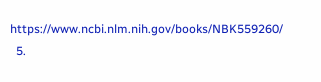https://www.ncbi.nlm.nih.gov/books/NBK559260/
  5.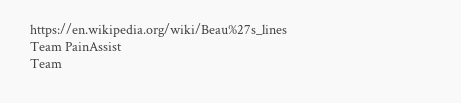https://en.wikipedia.org/wiki/Beau%27s_lines
Team PainAssist
Team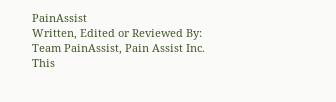PainAssist
Written, Edited or Reviewed By: Team PainAssist, Pain Assist Inc. This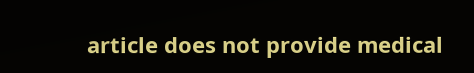article does not provide medical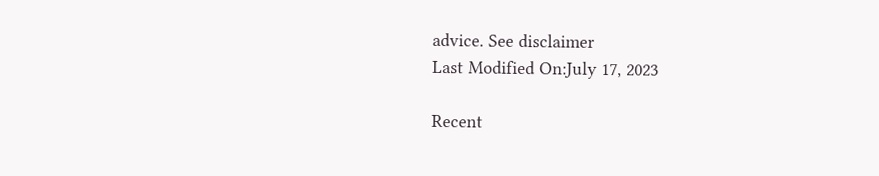advice. See disclaimer
Last Modified On:July 17, 2023

Recent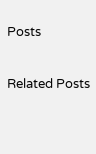Posts

Related Posts